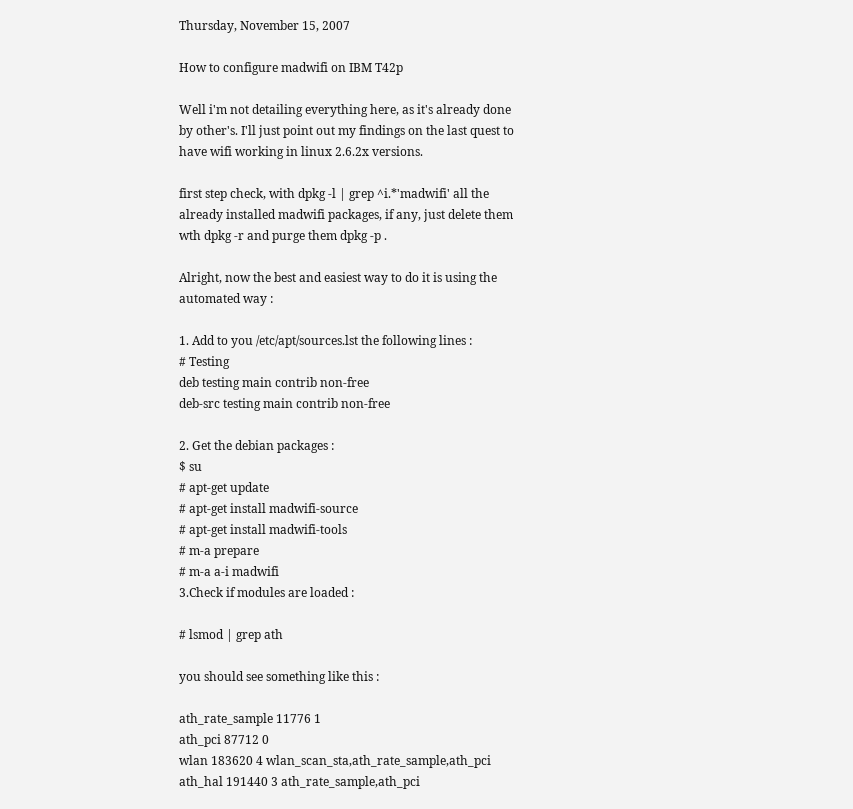Thursday, November 15, 2007

How to configure madwifi on IBM T42p

Well i'm not detailing everything here, as it's already done by other's. I'll just point out my findings on the last quest to have wifi working in linux 2.6.2x versions.

first step check, with dpkg -l | grep ^i.*'madwifi' all the already installed madwifi packages, if any, just delete them wth dpkg -r and purge them dpkg -p .

Alright, now the best and easiest way to do it is using the automated way :

1. Add to you /etc/apt/sources.lst the following lines :
# Testing
deb testing main contrib non-free
deb-src testing main contrib non-free

2. Get the debian packages :
$ su
# apt-get update
# apt-get install madwifi-source
# apt-get install madwifi-tools
# m-a prepare
# m-a a-i madwifi
3.Check if modules are loaded :

# lsmod | grep ath

you should see something like this :

ath_rate_sample 11776 1
ath_pci 87712 0
wlan 183620 4 wlan_scan_sta,ath_rate_sample,ath_pci
ath_hal 191440 3 ath_rate_sample,ath_pci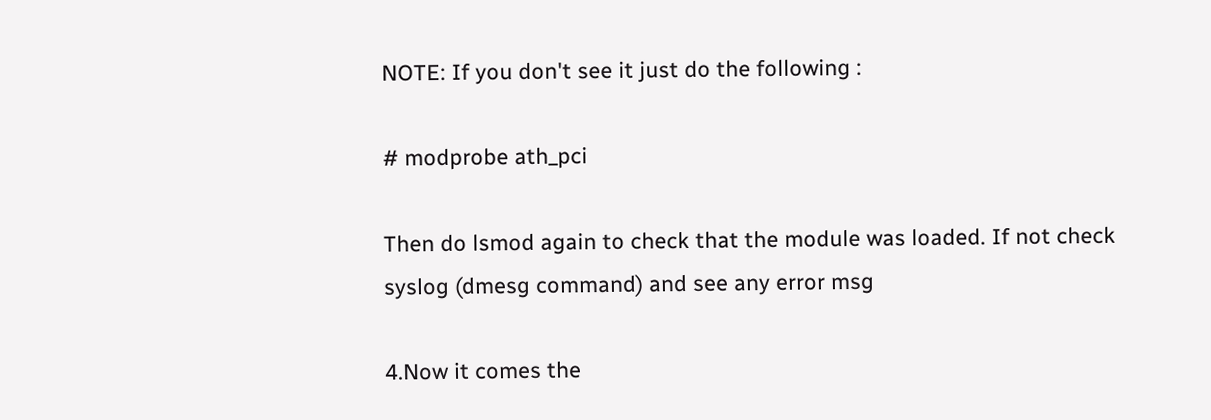NOTE: If you don't see it just do the following :

# modprobe ath_pci

Then do lsmod again to check that the module was loaded. If not check syslog (dmesg command) and see any error msg

4.Now it comes the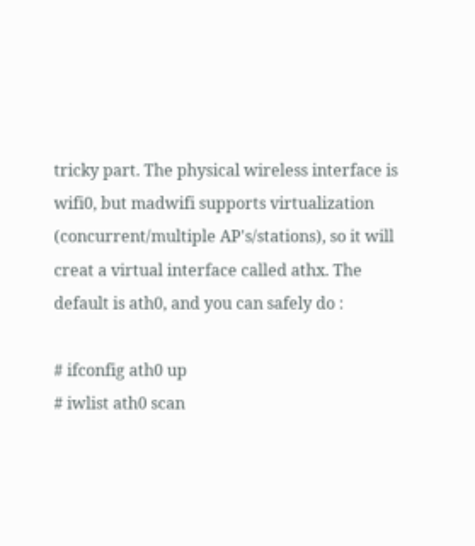tricky part. The physical wireless interface is wifi0, but madwifi supports virtualization (concurrent/multiple AP's/stations), so it will creat a virtual interface called athx. The default is ath0, and you can safely do :

# ifconfig ath0 up
# iwlist ath0 scan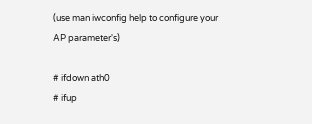(use man iwconfig help to configure your AP parameter's)

# ifdown ath0
# ifup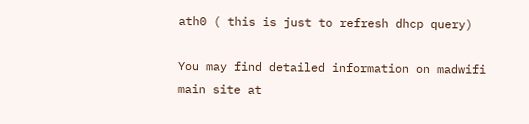ath0 ( this is just to refresh dhcp query)

You may find detailed information on madwifi main site at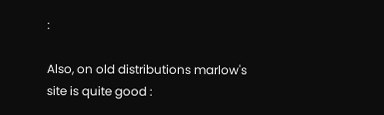:

Also, on old distributions marlow's site is quite good :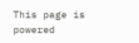This page is powered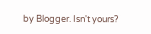by Blogger. Isn't yours?